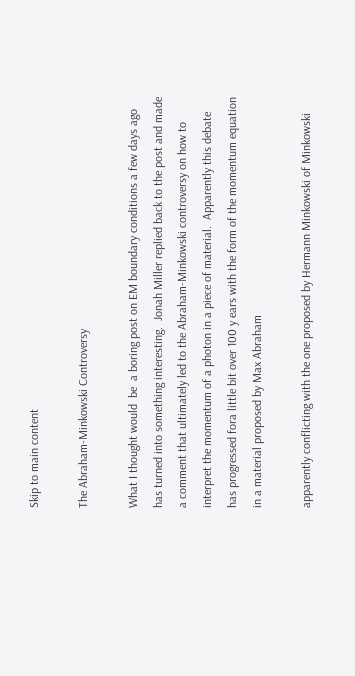Skip to main content

The Abraham-Minkowski Controversy

What I thought would  be  a boring post on EM boundary conditions a few days ago has turned into something interesting.  Jonah Miller replied back to the post and made a comment that ultimately led to the Abraham-Minkowski controversy on how to interpret the momentum of a photon in a piece of material.  Apparently this debate has progressed fora little bit over 100 y ears with the form of the momentum equation in a material proposed by Max Abraham

apparently conflicting with the one proposed by Hermann Minkowski of Minkowski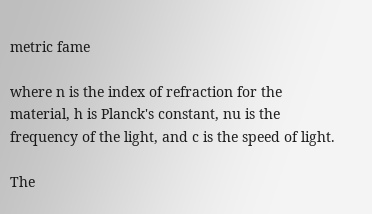metric fame

where n is the index of refraction for the material, h is Planck's constant, nu is the frequency of the light, and c is the speed of light.

The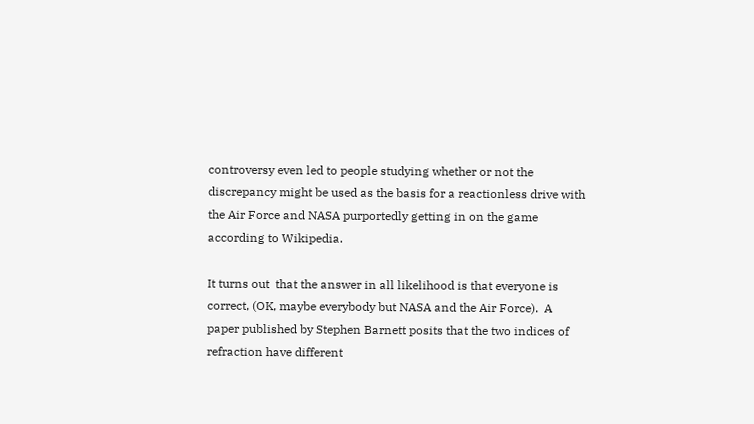controversy even led to people studying whether or not the discrepancy might be used as the basis for a reactionless drive with the Air Force and NASA purportedly getting in on the game according to Wikipedia.

It turns out  that the answer in all likelihood is that everyone is correct, (OK, maybe everybody but NASA and the Air Force).  A paper published by Stephen Barnett posits that the two indices of refraction have different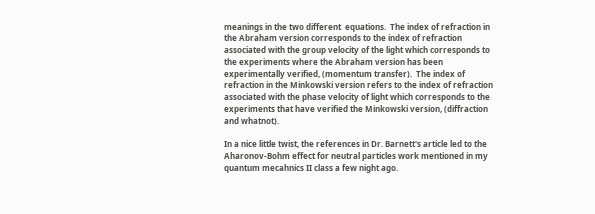meanings in the two different  equations.  The index of refraction in the Abraham version corresponds to the index of refraction associated with the group velocity of the light which corresponds to the experiments where the Abraham version has been experimentally verified, (momentum transfer).  The index of refraction in the Minkowski version refers to the index of refraction associated with the phase velocity of light which corresponds to the experiments that have verified the Minkowski version, (diffraction and whatnot).

In a nice little twist, the references in Dr. Barnett's article led to the Aharonov-Bohm effect for neutral particles work mentioned in my quantum mecahnics II class a few night ago.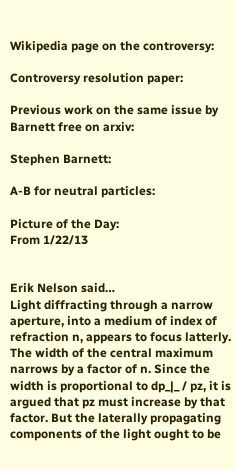Wikipedia page on the controversy:

Controversy resolution paper:

Previous work on the same issue by Barnett free on arxiv:

Stephen Barnett:

A-B for neutral particles:

Picture of the Day:
From 1/22/13


Erik Nelson said…
Light diffracting through a narrow aperture, into a medium of index of refraction n, appears to focus latterly. The width of the central maximum narrows by a factor of n. Since the width is proportional to dp_|_ / pz, it is argued that pz must increase by that factor. But the laterally propagating components of the light ought to be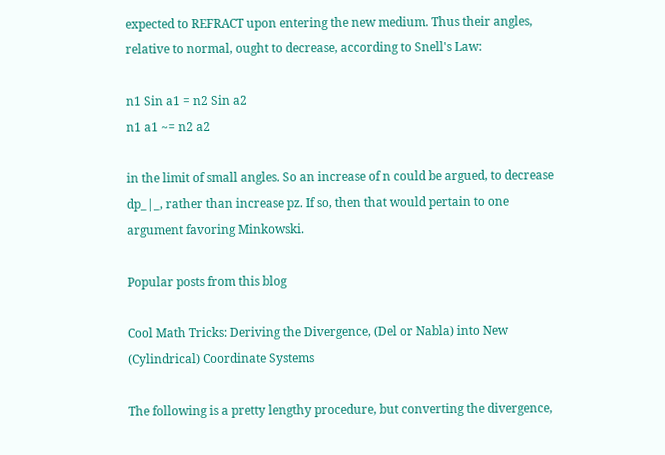expected to REFRACT upon entering the new medium. Thus their angles, relative to normal, ought to decrease, according to Snell's Law:

n1 Sin a1 = n2 Sin a2
n1 a1 ~= n2 a2

in the limit of small angles. So an increase of n could be argued, to decrease dp_|_, rather than increase pz. If so, then that would pertain to one argument favoring Minkowski.

Popular posts from this blog

Cool Math Tricks: Deriving the Divergence, (Del or Nabla) into New (Cylindrical) Coordinate Systems

The following is a pretty lengthy procedure, but converting the divergence,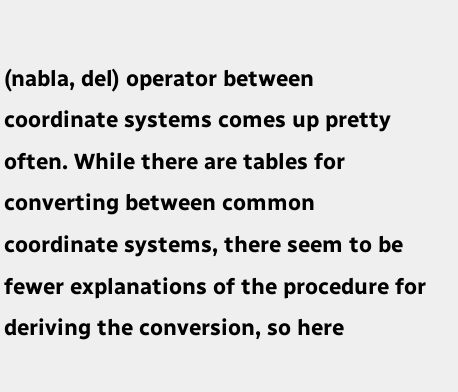(nabla, del) operator between coordinate systems comes up pretty often. While there are tables for converting between common coordinate systems, there seem to be fewer explanations of the procedure for deriving the conversion, so here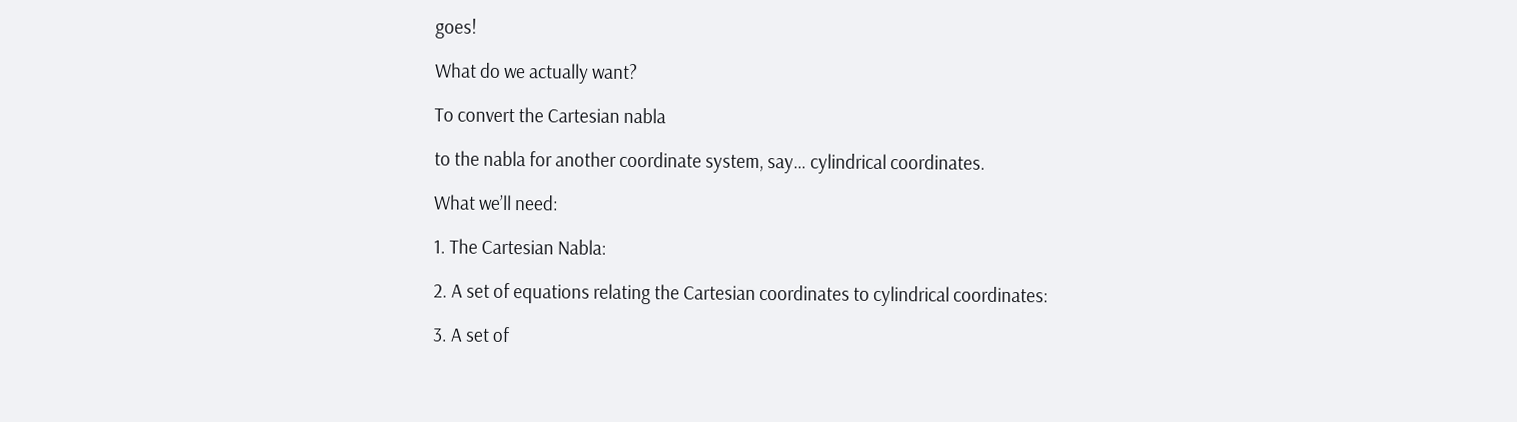goes!

What do we actually want?

To convert the Cartesian nabla

to the nabla for another coordinate system, say… cylindrical coordinates.

What we’ll need:

1. The Cartesian Nabla:

2. A set of equations relating the Cartesian coordinates to cylindrical coordinates:

3. A set of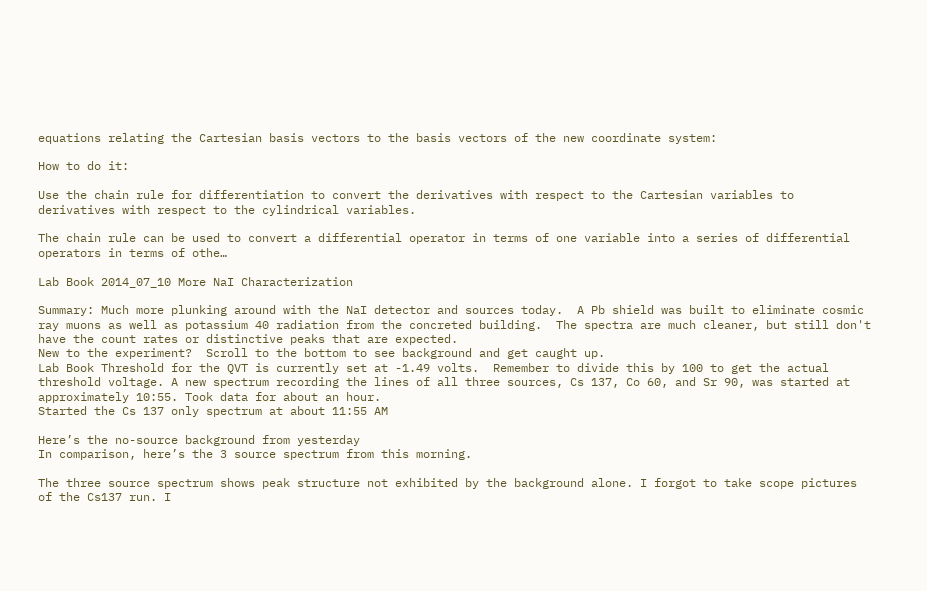equations relating the Cartesian basis vectors to the basis vectors of the new coordinate system:

How to do it:

Use the chain rule for differentiation to convert the derivatives with respect to the Cartesian variables to derivatives with respect to the cylindrical variables.

The chain rule can be used to convert a differential operator in terms of one variable into a series of differential operators in terms of othe…

Lab Book 2014_07_10 More NaI Characterization

Summary: Much more plunking around with the NaI detector and sources today.  A Pb shield was built to eliminate cosmic ray muons as well as potassium 40 radiation from the concreted building.  The spectra are much cleaner, but still don't have the count rates or distinctive peaks that are expected.
New to the experiment?  Scroll to the bottom to see background and get caught up.
Lab Book Threshold for the QVT is currently set at -1.49 volts.  Remember to divide this by 100 to get the actual threshold voltage. A new spectrum recording the lines of all three sources, Cs 137, Co 60, and Sr 90, was started at approximately 10:55. Took data for about an hour.
Started the Cs 137 only spectrum at about 11:55 AM

Here’s the no-source background from yesterday
In comparison, here’s the 3 source spectrum from this morning.

The three source spectrum shows peak structure not exhibited by the background alone. I forgot to take scope pictures of the Cs137 run. I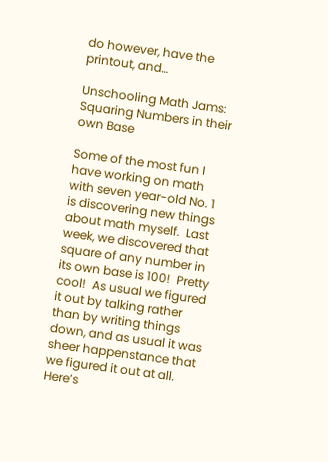do however, have the printout, and…

Unschooling Math Jams: Squaring Numbers in their own Base

Some of the most fun I have working on math with seven year-old No. 1 is discovering new things about math myself.  Last week, we discovered that square of any number in its own base is 100!  Pretty cool!  As usual we figured it out by talking rather than by writing things down, and as usual it was sheer happenstance that we figured it out at all.  Here’s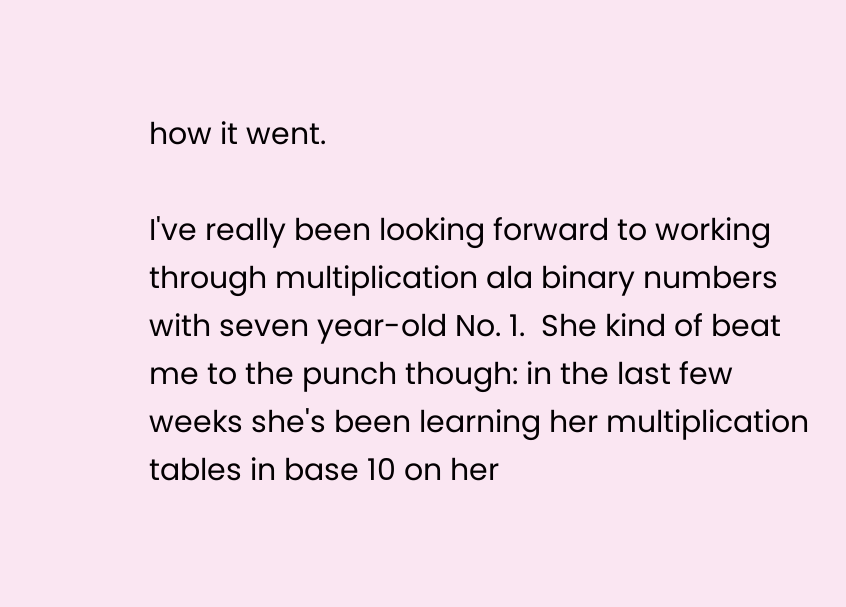how it went.

I've really been looking forward to working through multiplication ala binary numbers with seven year-old No. 1.  She kind of beat me to the punch though: in the last few weeks she's been learning her multiplication tables in base 10 on her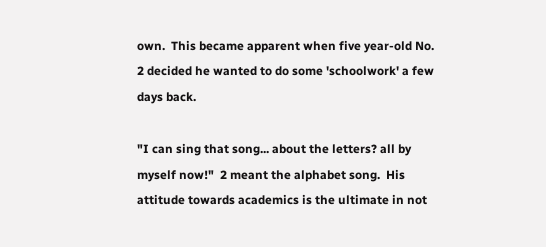own.  This became apparent when five year-old No. 2 decided he wanted to do some 'schoolwork' a few days back.

"I can sing that song... about the letters? all by myself now!"  2 meant the alphabet song.  His attitude towards academics is the ultimate in not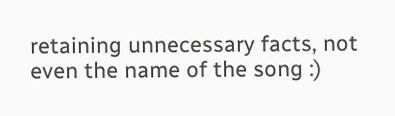retaining unnecessary facts, not even the name of the song :)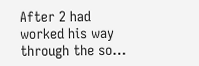After 2 had worked his way through the so…